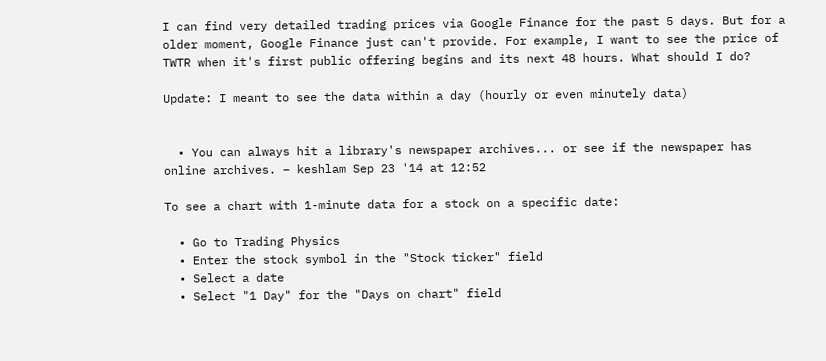I can find very detailed trading prices via Google Finance for the past 5 days. But for a older moment, Google Finance just can't provide. For example, I want to see the price of TWTR when it's first public offering begins and its next 48 hours. What should I do?

Update: I meant to see the data within a day (hourly or even minutely data)


  • You can always hit a library's newspaper archives... or see if the newspaper has online archives. – keshlam Sep 23 '14 at 12:52

To see a chart with 1-minute data for a stock on a specific date:

  • Go to Trading Physics
  • Enter the stock symbol in the "Stock ticker" field
  • Select a date
  • Select "1 Day" for the "Days on chart" field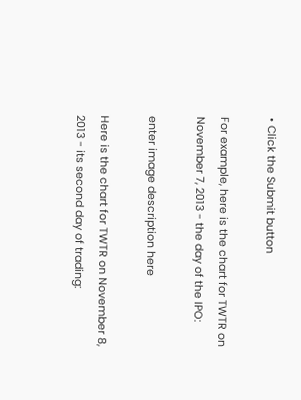• Click the Submit button

For example, here is the chart for TWTR on November 7, 2013 - the day of the IPO:

enter image description here

Here is the chart for TWTR on November 8, 2013 - its second day of trading: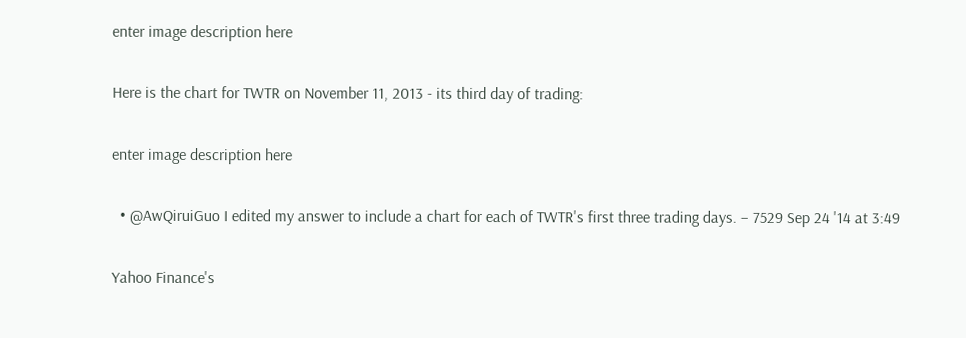enter image description here

Here is the chart for TWTR on November 11, 2013 - its third day of trading:

enter image description here

  • @AwQiruiGuo I edited my answer to include a chart for each of TWTR's first three trading days. – 7529 Sep 24 '14 at 3:49

Yahoo Finance's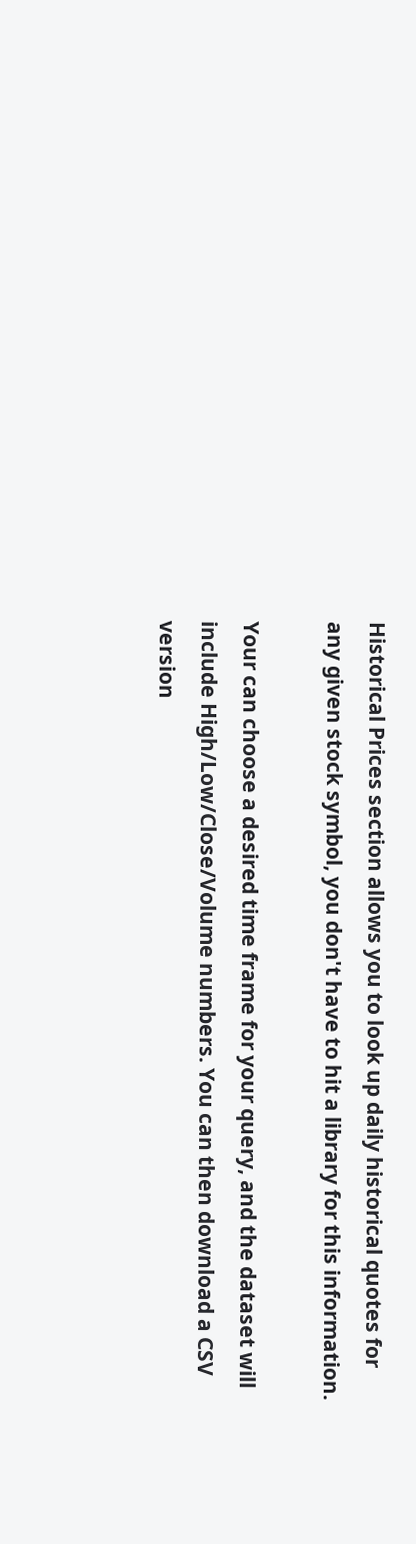Historical Prices section allows you to look up daily historical quotes for any given stock symbol, you don't have to hit a library for this information.

Your can choose a desired time frame for your query, and the dataset will include High/Low/Close/Volume numbers. You can then download a CSV version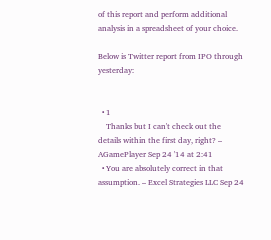of this report and perform additional analysis in a spreadsheet of your choice.

Below is Twitter report from IPO through yesterday:


  • 1
    Thanks but I can't check out the details within the first day, right? – AGamePlayer Sep 24 '14 at 2:41
  • You are absolutely correct in that assumption. – Excel Strategies LLC Sep 24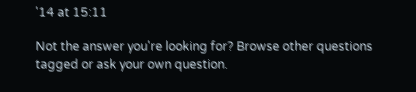'14 at 15:11

Not the answer you're looking for? Browse other questions tagged or ask your own question.